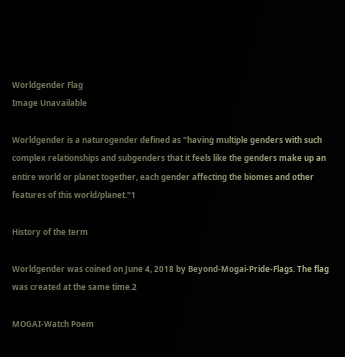Worldgender Flag
Image Unavailable

Worldgender is a naturogender defined as "having multiple genders with such complex relationships and subgenders that it feels like the genders make up an entire world or planet together, each gender affecting the biomes and other features of this world/planet."1

History of the term

Worldgender was coined on June 4, 2018 by Beyond-Mogai-Pride-Flags. The flag was created at the same time.2

MOGAI-Watch Poem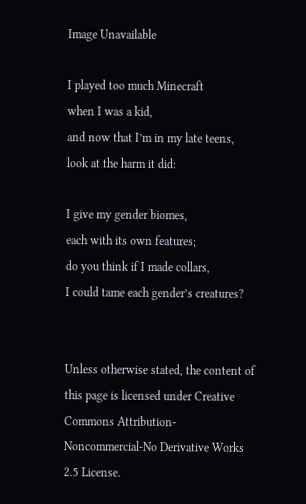Image Unavailable

I played too much Minecraft
when I was a kid,
and now that I’m in my late teens,
look at the harm it did:

I give my gender biomes,
each with its own features;
do you think if I made collars,
I could tame each gender’s creatures?


Unless otherwise stated, the content of this page is licensed under Creative Commons Attribution-Noncommercial-No Derivative Works 2.5 License.